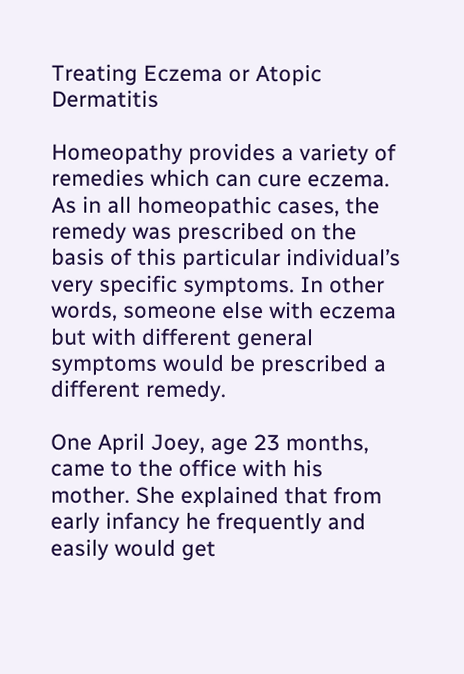Treating Eczema or Atopic Dermatitis

Homeopathy provides a variety of remedies which can cure eczema. As in all homeopathic cases, the remedy was prescribed on the basis of this particular individual’s very specific symptoms. In other words, someone else with eczema but with different general symptoms would be prescribed a different remedy.

One April Joey, age 23 months, came to the office with his mother. She explained that from early infancy he frequently and easily would get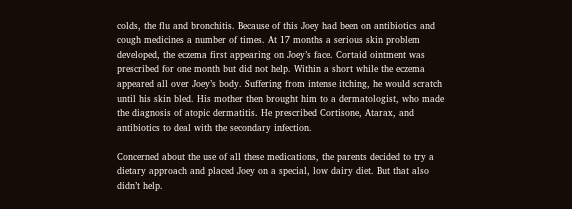colds, the flu and bronchitis. Because of this Joey had been on antibiotics and cough medicines a number of times. At 17 months a serious skin problem developed, the eczema first appearing on Joey’s face. Cortaid ointment was prescribed for one month but did not help. Within a short while the eczema appeared all over Joey’s body. Suffering from intense itching, he would scratch until his skin bled. His mother then brought him to a dermatologist, who made the diagnosis of atopic dermatitis. He prescribed Cortisone, Atarax, and antibiotics to deal with the secondary infection.

Concerned about the use of all these medications, the parents decided to try a dietary approach and placed Joey on a special, low dairy diet. But that also didn’t help.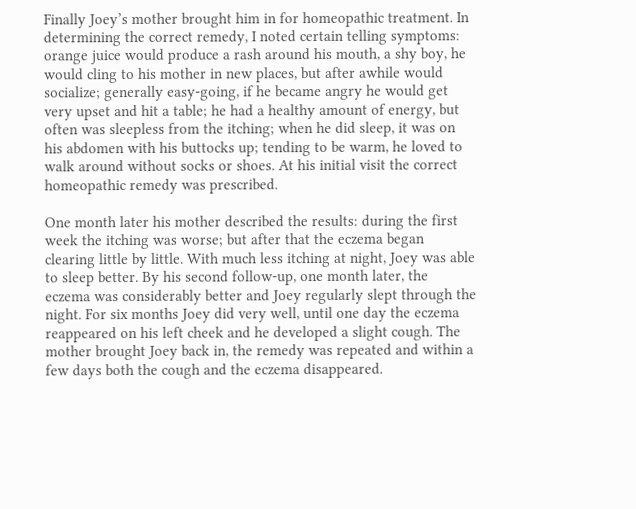Finally Joey’s mother brought him in for homeopathic treatment. In determining the correct remedy, I noted certain telling symptoms: orange juice would produce a rash around his mouth, a shy boy, he would cling to his mother in new places, but after awhile would socialize; generally easy-going, if he became angry he would get very upset and hit a table; he had a healthy amount of energy, but often was sleepless from the itching; when he did sleep, it was on his abdomen with his buttocks up; tending to be warm, he loved to walk around without socks or shoes. At his initial visit the correct homeopathic remedy was prescribed.

One month later his mother described the results: during the first week the itching was worse; but after that the eczema began clearing little by little. With much less itching at night, Joey was able to sleep better. By his second follow-up, one month later, the eczema was considerably better and Joey regularly slept through the night. For six months Joey did very well, until one day the eczema reappeared on his left cheek and he developed a slight cough. The mother brought Joey back in, the remedy was repeated and within a few days both the cough and the eczema disappeared.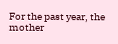For the past year, the mother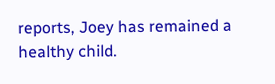reports, Joey has remained a healthy child.